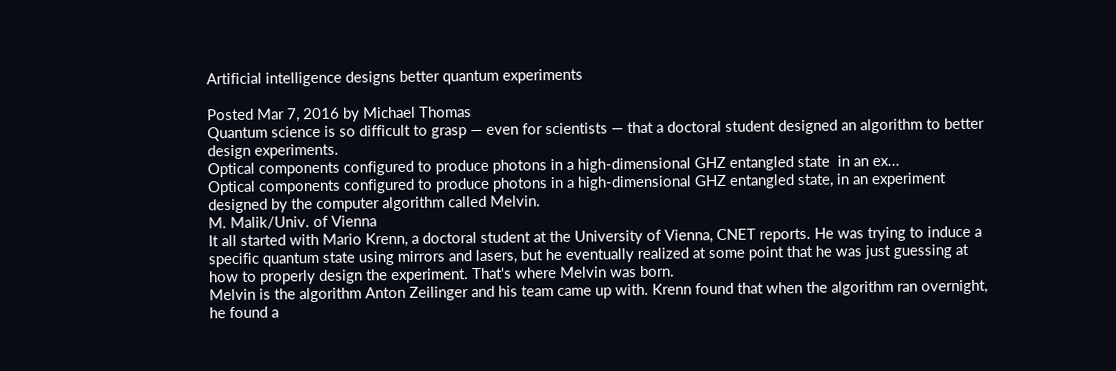Artificial intelligence designs better quantum experiments

Posted Mar 7, 2016 by Michael Thomas
Quantum science is so difficult to grasp — even for scientists — that a doctoral student designed an algorithm to better design experiments.
Optical components configured to produce photons in a high-dimensional GHZ entangled state  in an ex...
Optical components configured to produce photons in a high-dimensional GHZ entangled state, in an experiment designed by the computer algorithm called Melvin.
M. Malik/Univ. of Vienna
It all started with Mario Krenn, a doctoral student at the University of Vienna, CNET reports. He was trying to induce a specific quantum state using mirrors and lasers, but he eventually realized at some point that he was just guessing at how to properly design the experiment. That's where Melvin was born.
Melvin is the algorithm Anton Zeilinger and his team came up with. Krenn found that when the algorithm ran overnight, he found a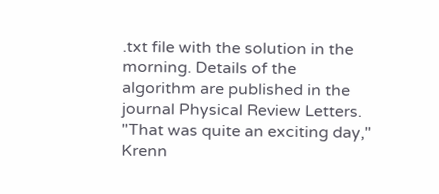.txt file with the solution in the morning. Details of the algorithm are published in the journal Physical Review Letters.
"That was quite an exciting day," Krenn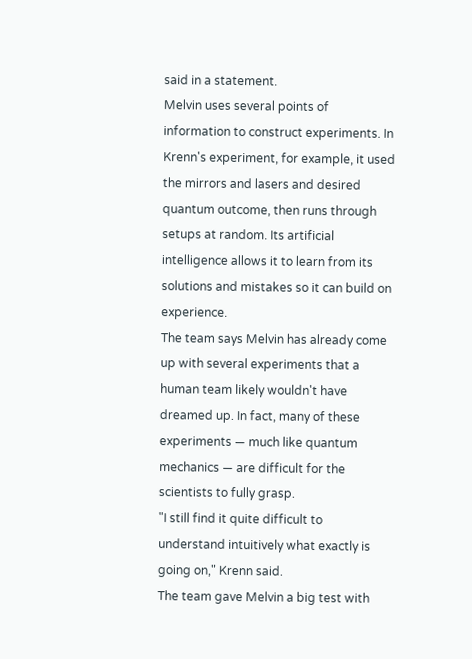said in a statement.
Melvin uses several points of information to construct experiments. In Krenn's experiment, for example, it used the mirrors and lasers and desired quantum outcome, then runs through setups at random. Its artificial intelligence allows it to learn from its solutions and mistakes so it can build on experience.
The team says Melvin has already come up with several experiments that a human team likely wouldn't have dreamed up. In fact, many of these experiments — much like quantum mechanics — are difficult for the scientists to fully grasp.
"I still find it quite difficult to understand intuitively what exactly is going on," Krenn said.
The team gave Melvin a big test with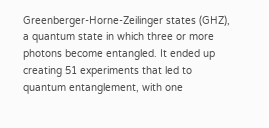Greenberger-Horne-Zeilinger states (GHZ), a quantum state in which three or more photons become entangled. It ended up creating 51 experiments that led to quantum entanglement, with one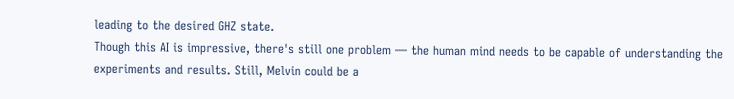leading to the desired GHZ state.
Though this AI is impressive, there's still one problem — the human mind needs to be capable of understanding the experiments and results. Still, Melvin could be a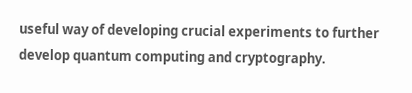useful way of developing crucial experiments to further develop quantum computing and cryptography.